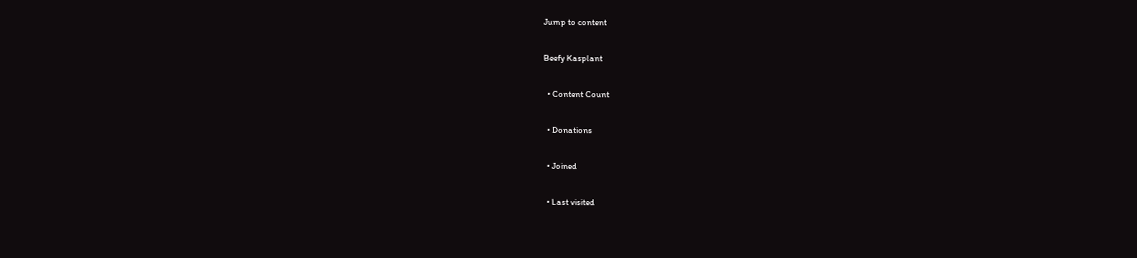Jump to content

Beefy Kasplant

  • Content Count

  • Donations

  • Joined

  • Last visited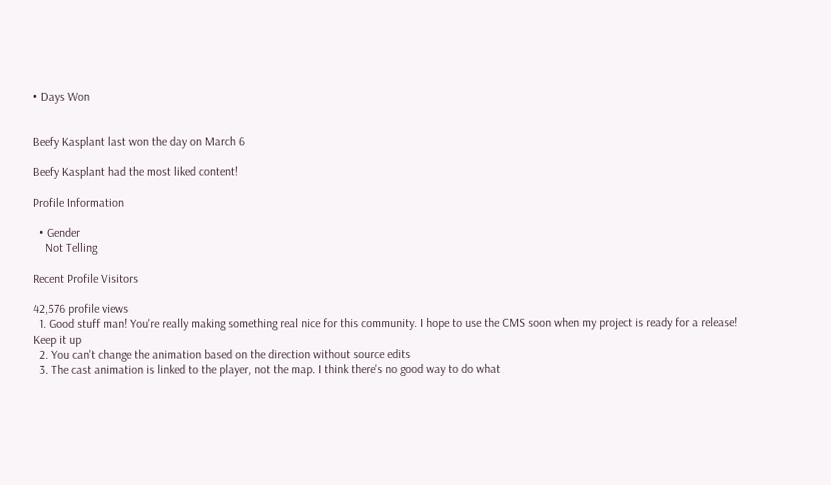• Days Won


Beefy Kasplant last won the day on March 6

Beefy Kasplant had the most liked content!

Profile Information

  • Gender
    Not Telling

Recent Profile Visitors

42,576 profile views
  1. Good stuff man! You're really making something real nice for this community. I hope to use the CMS soon when my project is ready for a release! Keep it up
  2. You can't change the animation based on the direction without source edits
  3. The cast animation is linked to the player, not the map. I think there's no good way to do what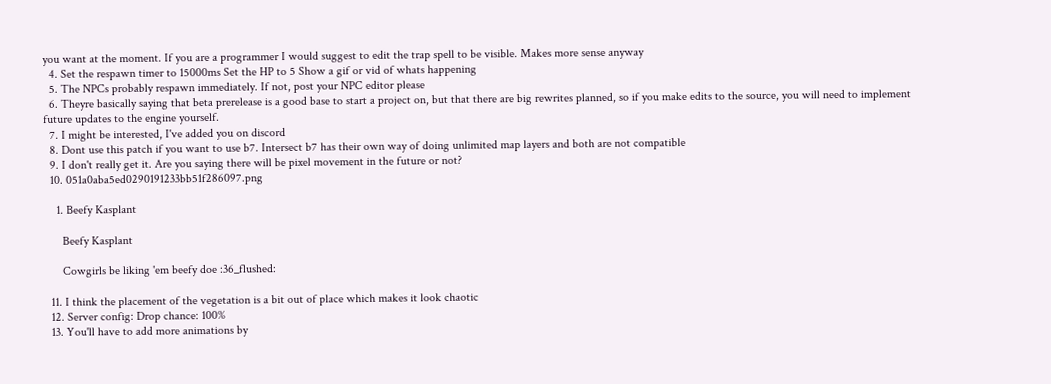you want at the moment. If you are a programmer I would suggest to edit the trap spell to be visible. Makes more sense anyway
  4. Set the respawn timer to 15000ms Set the HP to 5 Show a gif or vid of whats happening
  5. The NPCs probably respawn immediately. If not, post your NPC editor please
  6. Theyre basically saying that beta prerelease is a good base to start a project on, but that there are big rewrites planned, so if you make edits to the source, you will need to implement future updates to the engine yourself.
  7. I might be interested, I've added you on discord
  8. Dont use this patch if you want to use b7. Intersect b7 has their own way of doing unlimited map layers and both are not compatible
  9. I don't really get it. Are you saying there will be pixel movement in the future or not?
  10. 051a0aba5ed0290191233bb51f286097.png

    1. Beefy Kasplant

      Beefy Kasplant

      Cowgirls be liking 'em beefy doe :36_flushed:

  11. I think the placement of the vegetation is a bit out of place which makes it look chaotic
  12. Server config: Drop chance: 100%
  13. You'll have to add more animations by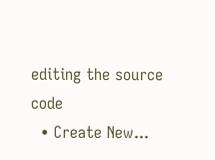editing the source code
  • Create New...